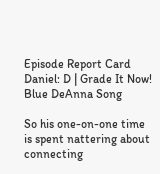Episode Report Card
Daniel: D | Grade It Now!
Blue DeAnna Song

So his one-on-one time is spent nattering about connecting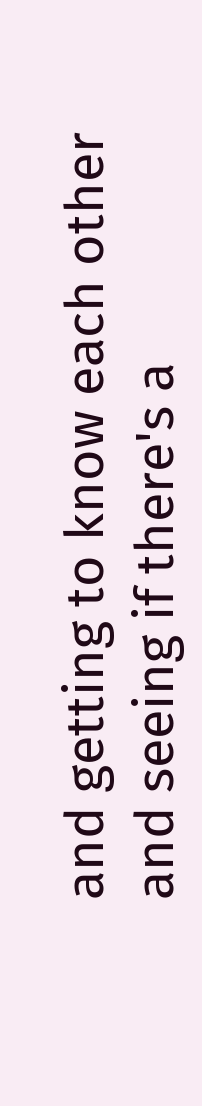and getting to know each other and seeing if there's a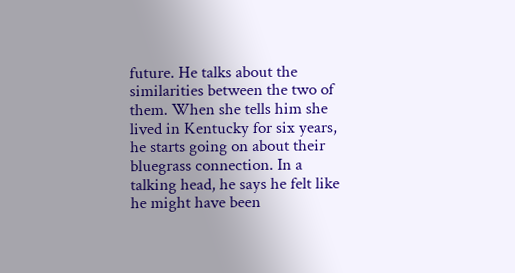future. He talks about the similarities between the two of them. When she tells him she lived in Kentucky for six years, he starts going on about their bluegrass connection. In a talking head, he says he felt like he might have been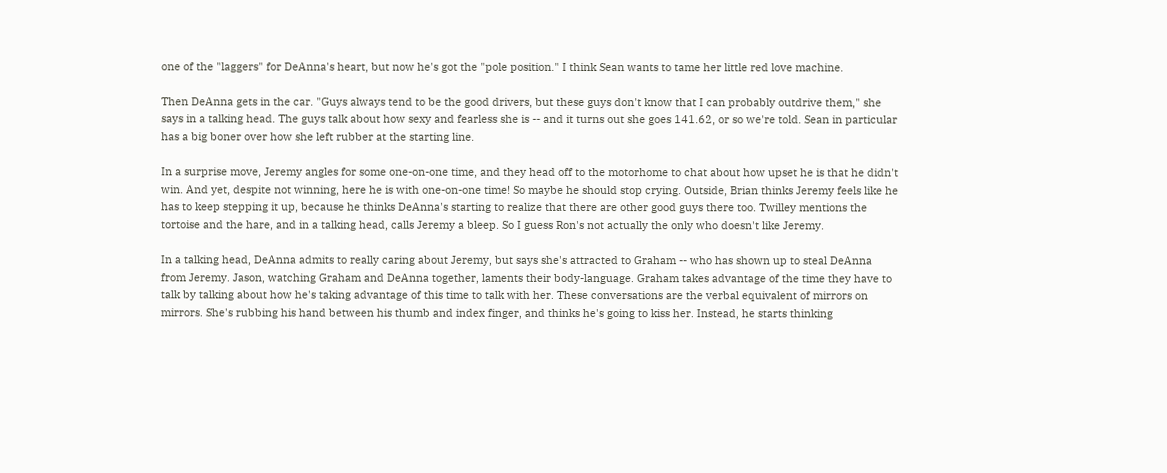one of the "laggers" for DeAnna's heart, but now he's got the "pole position." I think Sean wants to tame her little red love machine.

Then DeAnna gets in the car. "Guys always tend to be the good drivers, but these guys don't know that I can probably outdrive them," she says in a talking head. The guys talk about how sexy and fearless she is -- and it turns out she goes 141.62, or so we're told. Sean in particular has a big boner over how she left rubber at the starting line.

In a surprise move, Jeremy angles for some one-on-one time, and they head off to the motorhome to chat about how upset he is that he didn't win. And yet, despite not winning, here he is with one-on-one time! So maybe he should stop crying. Outside, Brian thinks Jeremy feels like he has to keep stepping it up, because he thinks DeAnna's starting to realize that there are other good guys there too. Twilley mentions the tortoise and the hare, and in a talking head, calls Jeremy a bleep. So I guess Ron's not actually the only who doesn't like Jeremy.

In a talking head, DeAnna admits to really caring about Jeremy, but says she's attracted to Graham -- who has shown up to steal DeAnna from Jeremy. Jason, watching Graham and DeAnna together, laments their body-language. Graham takes advantage of the time they have to talk by talking about how he's taking advantage of this time to talk with her. These conversations are the verbal equivalent of mirrors on mirrors. She's rubbing his hand between his thumb and index finger, and thinks he's going to kiss her. Instead, he starts thinking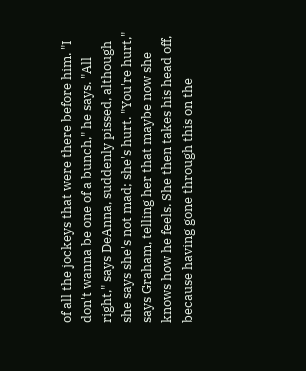of all the jockeys that were there before him. "I don't wanna be one of a bunch," he says. "All right," says DeAnna, suddenly pissed, although she says she's not mad; she's hurt. "You're hurt," says Graham, telling her that maybe now she knows how he feels. She then takes his head off, because having gone through this on the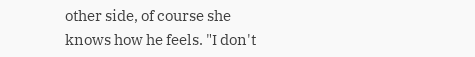other side, of course she knows how he feels. "I don't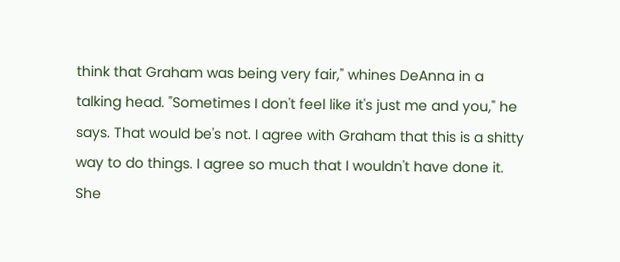think that Graham was being very fair," whines DeAnna in a talking head. "Sometimes I don't feel like it's just me and you," he says. That would be's not. I agree with Graham that this is a shitty way to do things. I agree so much that I wouldn't have done it. She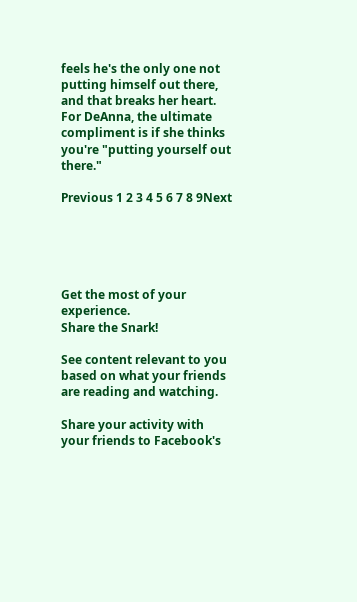feels he's the only one not putting himself out there, and that breaks her heart. For DeAnna, the ultimate compliment is if she thinks you're "putting yourself out there."

Previous 1 2 3 4 5 6 7 8 9Next





Get the most of your experience.
Share the Snark!

See content relevant to you based on what your friends are reading and watching.

Share your activity with your friends to Facebook's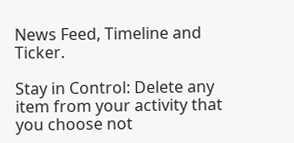News Feed, Timeline and Ticker.

Stay in Control: Delete any item from your activity that you choose not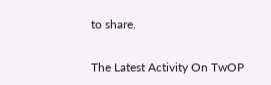to share.

The Latest Activity On TwOP